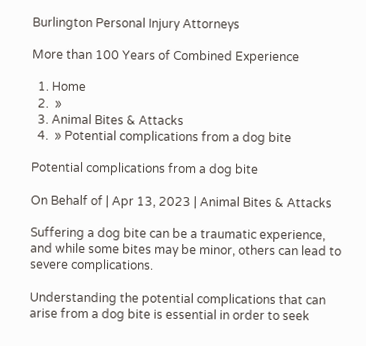Burlington Personal Injury Attorneys

More than 100 Years of Combined Experience

  1. Home
  2.  »
  3. Animal Bites & Attacks
  4.  » Potential complications from a dog bite

Potential complications from a dog bite

On Behalf of | Apr 13, 2023 | Animal Bites & Attacks

Suffering a dog bite can be a traumatic experience, and while some bites may be minor, others can lead to severe complications.

Understanding the potential complications that can arise from a dog bite is essential in order to seek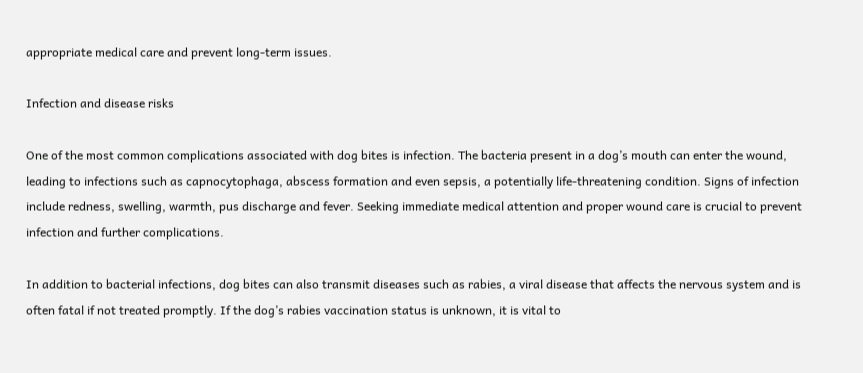appropriate medical care and prevent long-term issues.

Infection and disease risks

One of the most common complications associated with dog bites is infection. The bacteria present in a dog’s mouth can enter the wound, leading to infections such as capnocytophaga, abscess formation and even sepsis, a potentially life-threatening condition. Signs of infection include redness, swelling, warmth, pus discharge and fever. Seeking immediate medical attention and proper wound care is crucial to prevent infection and further complications.

In addition to bacterial infections, dog bites can also transmit diseases such as rabies, a viral disease that affects the nervous system and is often fatal if not treated promptly. If the dog’s rabies vaccination status is unknown, it is vital to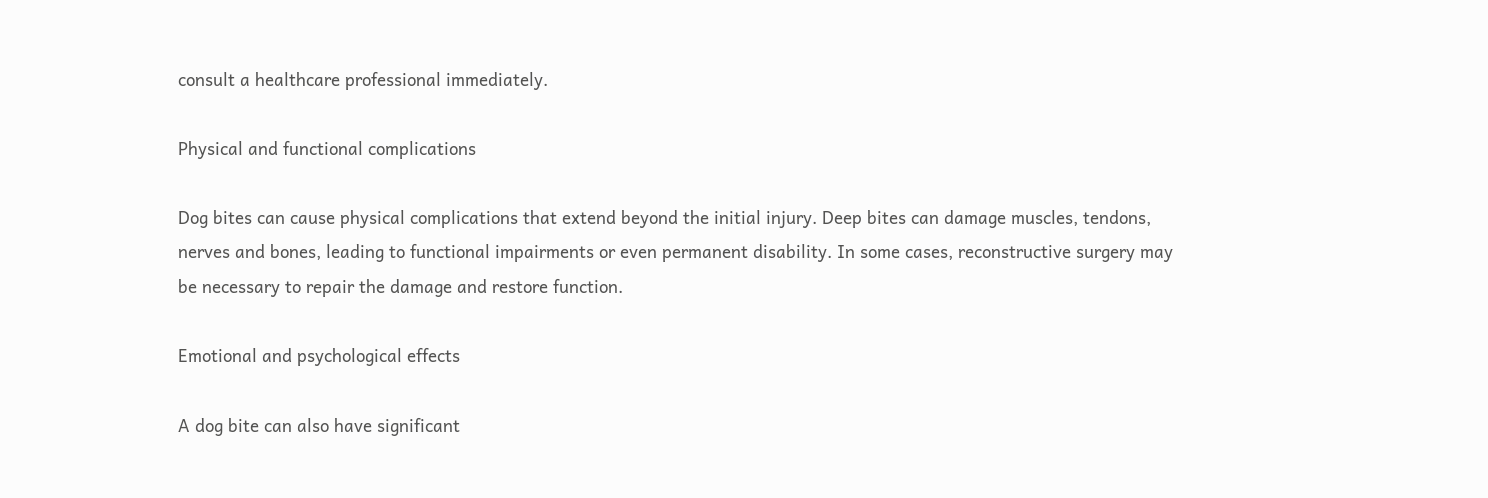consult a healthcare professional immediately.

Physical and functional complications

Dog bites can cause physical complications that extend beyond the initial injury. Deep bites can damage muscles, tendons, nerves and bones, leading to functional impairments or even permanent disability. In some cases, reconstructive surgery may be necessary to repair the damage and restore function.

Emotional and psychological effects

A dog bite can also have significant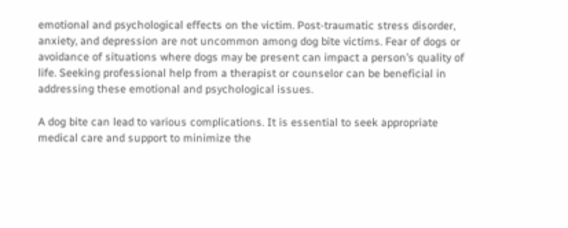emotional and psychological effects on the victim. Post-traumatic stress disorder, anxiety, and depression are not uncommon among dog bite victims. Fear of dogs or avoidance of situations where dogs may be present can impact a person’s quality of life. Seeking professional help from a therapist or counselor can be beneficial in addressing these emotional and psychological issues.

A dog bite can lead to various complications. It is essential to seek appropriate medical care and support to minimize the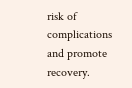risk of complications and promote recovery.